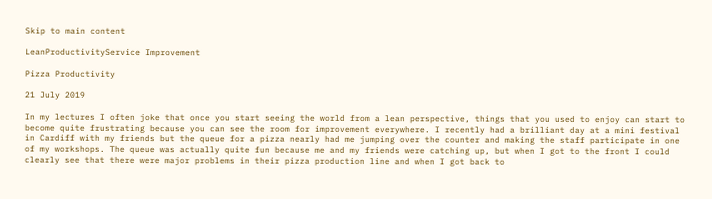Skip to main content

LeanProductivityService Improvement

Pizza Productivity

21 July 2019

In my lectures I often joke that once you start seeing the world from a lean perspective, things that you used to enjoy can start to become quite frustrating because you can see the room for improvement everywhere. I recently had a brilliant day at a mini festival in Cardiff with my friends but the queue for a pizza nearly had me jumping over the counter and making the staff participate in one of my workshops. The queue was actually quite fun because me and my friends were catching up, but when I got to the front I could clearly see that there were major problems in their pizza production line and when I got back to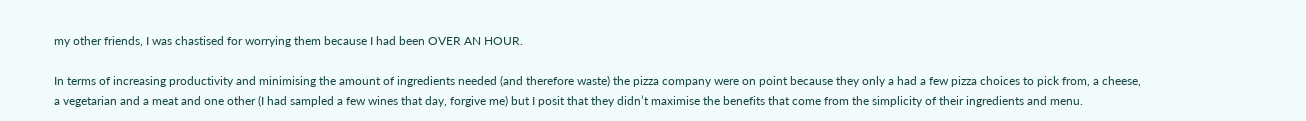my other friends, I was chastised for worrying them because I had been OVER AN HOUR.

In terms of increasing productivity and minimising the amount of ingredients needed (and therefore waste) the pizza company were on point because they only a had a few pizza choices to pick from, a cheese, a vegetarian and a meat and one other (I had sampled a few wines that day, forgive me) but I posit that they didn’t maximise the benefits that come from the simplicity of their ingredients and menu.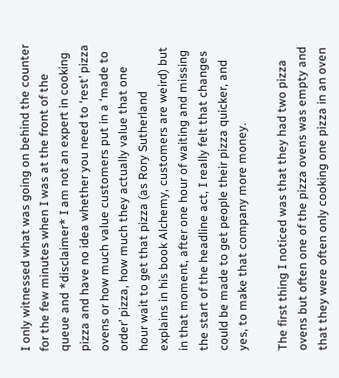I only witnessed what was going on behind the counter for the few minutes when I was at the front of the queue and *disclaimer* I am not an expert in cooking pizza and have no idea whether you need to ‘rest’ pizza ovens or how much value customers put in a ‘made to order’ pizza, how much they actually value that one hour wait to get that pizza (as Rory Sutherland explains in his book Alchemy, customers are weird) but in that moment, after one hour of waiting and missing the start of the headline act, I really felt that changes could be made to get people their pizza quicker, and yes, to make that company more money.

The first thing I noticed was that they had two pizza ovens but often one of the pizza ovens was empty and that they were often only cooking one pizza in an oven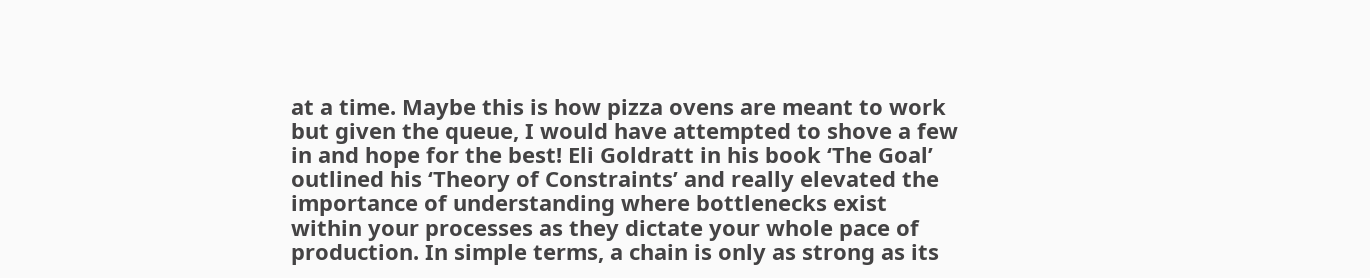at a time. Maybe this is how pizza ovens are meant to work but given the queue, I would have attempted to shove a few in and hope for the best! Eli Goldratt in his book ‘The Goal’ outlined his ‘Theory of Constraints’ and really elevated the importance of understanding where bottlenecks exist within your processes as they dictate your whole pace of production. In simple terms, a chain is only as strong as its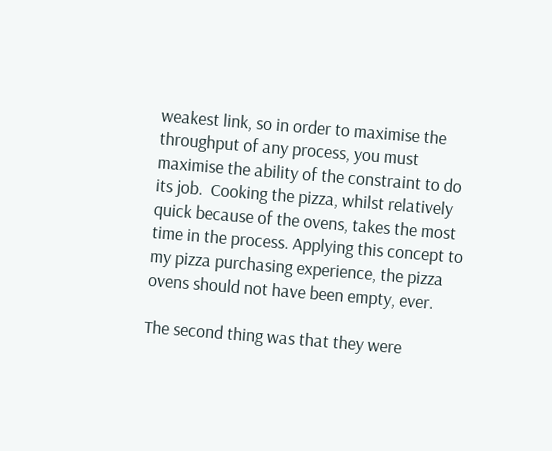weakest link, so in order to maximise the throughput of any process, you must maximise the ability of the constraint to do its job.  Cooking the pizza, whilst relatively quick because of the ovens, takes the most time in the process. Applying this concept to my pizza purchasing experience, the pizza ovens should not have been empty, ever.

The second thing was that they were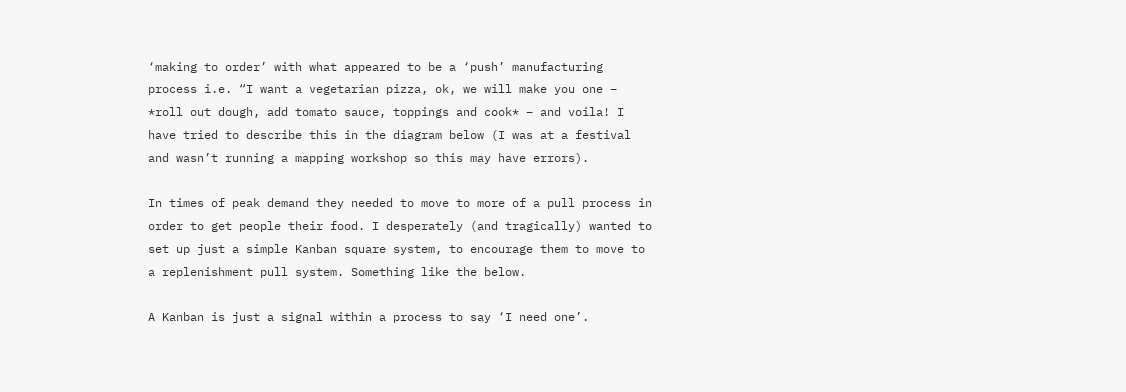‘making to order’ with what appeared to be a ‘push’ manufacturing process i.e. “I want a vegetarian pizza, ok, we will make you one – *roll out dough, add tomato sauce, toppings and cook* – and voila! I have tried to describe this in the diagram below (I was at a festival and wasn’t running a mapping workshop so this may have errors).

In times of peak demand they needed to move to more of a pull process in order to get people their food. I desperately (and tragically) wanted to set up just a simple Kanban square system, to encourage them to move to a replenishment pull system. Something like the below.

A Kanban is just a signal within a process to say ‘I need one’.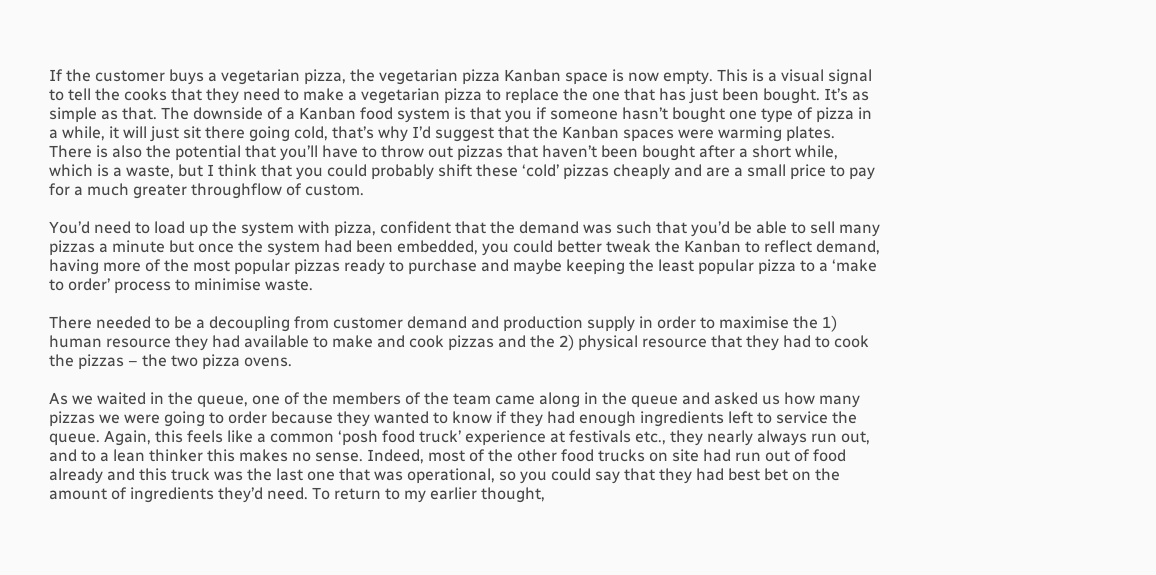If the customer buys a vegetarian pizza, the vegetarian pizza Kanban space is now empty. This is a visual signal to tell the cooks that they need to make a vegetarian pizza to replace the one that has just been bought. It’s as simple as that. The downside of a Kanban food system is that you if someone hasn’t bought one type of pizza in a while, it will just sit there going cold, that’s why I’d suggest that the Kanban spaces were warming plates. There is also the potential that you’ll have to throw out pizzas that haven’t been bought after a short while, which is a waste, but I think that you could probably shift these ‘cold’ pizzas cheaply and are a small price to pay for a much greater throughflow of custom.

You’d need to load up the system with pizza, confident that the demand was such that you’d be able to sell many pizzas a minute but once the system had been embedded, you could better tweak the Kanban to reflect demand, having more of the most popular pizzas ready to purchase and maybe keeping the least popular pizza to a ‘make to order’ process to minimise waste.

There needed to be a decoupling from customer demand and production supply in order to maximise the 1) human resource they had available to make and cook pizzas and the 2) physical resource that they had to cook the pizzas – the two pizza ovens.

As we waited in the queue, one of the members of the team came along in the queue and asked us how many pizzas we were going to order because they wanted to know if they had enough ingredients left to service the queue. Again, this feels like a common ‘posh food truck’ experience at festivals etc., they nearly always run out, and to a lean thinker this makes no sense. Indeed, most of the other food trucks on site had run out of food already and this truck was the last one that was operational, so you could say that they had best bet on the amount of ingredients they’d need. To return to my earlier thought,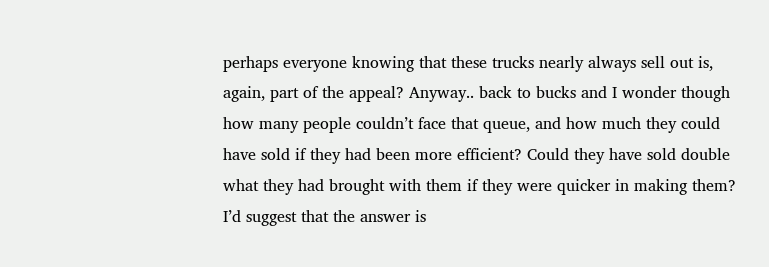perhaps everyone knowing that these trucks nearly always sell out is, again, part of the appeal? Anyway.. back to bucks and I wonder though how many people couldn’t face that queue, and how much they could have sold if they had been more efficient? Could they have sold double what they had brought with them if they were quicker in making them? I’d suggest that the answer is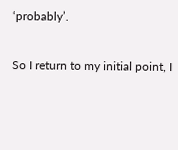‘probably’.

So I return to my initial point, I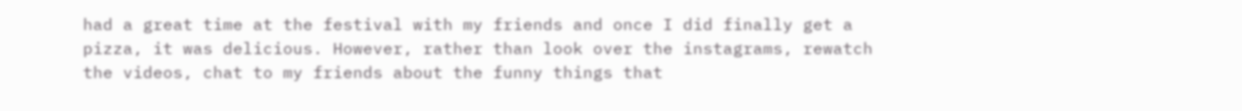had a great time at the festival with my friends and once I did finally get a pizza, it was delicious. However, rather than look over the instagrams, rewatch the videos, chat to my friends about the funny things that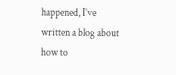happened, I’ve written a blog about how to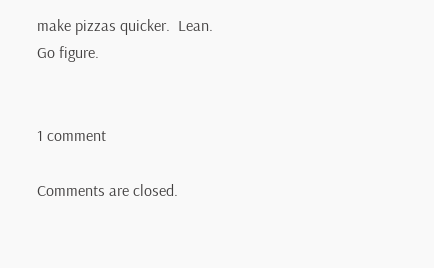make pizzas quicker.  Lean. Go figure.


1 comment

Comments are closed.